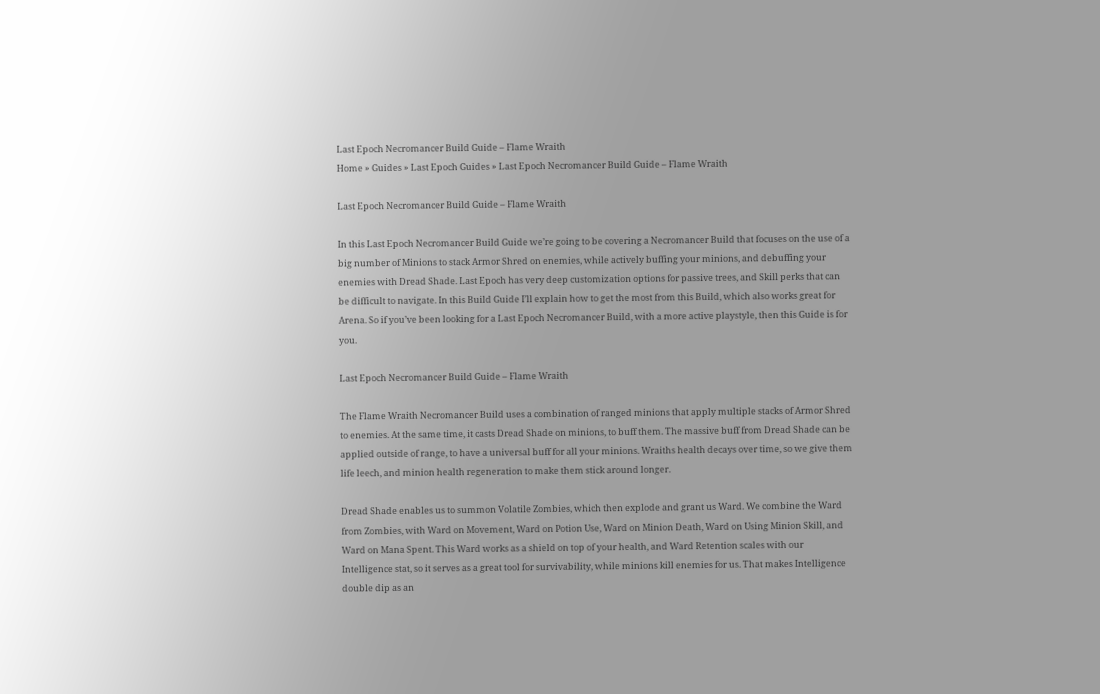Last Epoch Necromancer Build Guide – Flame Wraith
Home » Guides » Last Epoch Guides » Last Epoch Necromancer Build Guide – Flame Wraith

Last Epoch Necromancer Build Guide – Flame Wraith

In this Last Epoch Necromancer Build Guide we’re going to be covering a Necromancer Build that focuses on the use of a big number of Minions to stack Armor Shred on enemies, while actively buffing your minions, and debuffing your enemies with Dread Shade. Last Epoch has very deep customization options for passive trees, and Skill perks that can be difficult to navigate. In this Build Guide I’ll explain how to get the most from this Build, which also works great for Arena. So if you’ve been looking for a Last Epoch Necromancer Build, with a more active playstyle, then this Guide is for you.

Last Epoch Necromancer Build Guide – Flame Wraith

The Flame Wraith Necromancer Build uses a combination of ranged minions that apply multiple stacks of Armor Shred to enemies. At the same time, it casts Dread Shade on minions, to buff them. The massive buff from Dread Shade can be applied outside of range, to have a universal buff for all your minions. Wraiths health decays over time, so we give them life leech, and minion health regeneration to make them stick around longer.

Dread Shade enables us to summon Volatile Zombies, which then explode and grant us Ward. We combine the Ward from Zombies, with Ward on Movement, Ward on Potion Use, Ward on Minion Death, Ward on Using Minion Skill, and Ward on Mana Spent. This Ward works as a shield on top of your health, and Ward Retention scales with our Intelligence stat, so it serves as a great tool for survivability, while minions kill enemies for us. That makes Intelligence double dip as an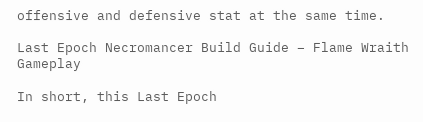offensive and defensive stat at the same time.

Last Epoch Necromancer Build Guide – Flame Wraith Gameplay

In short, this Last Epoch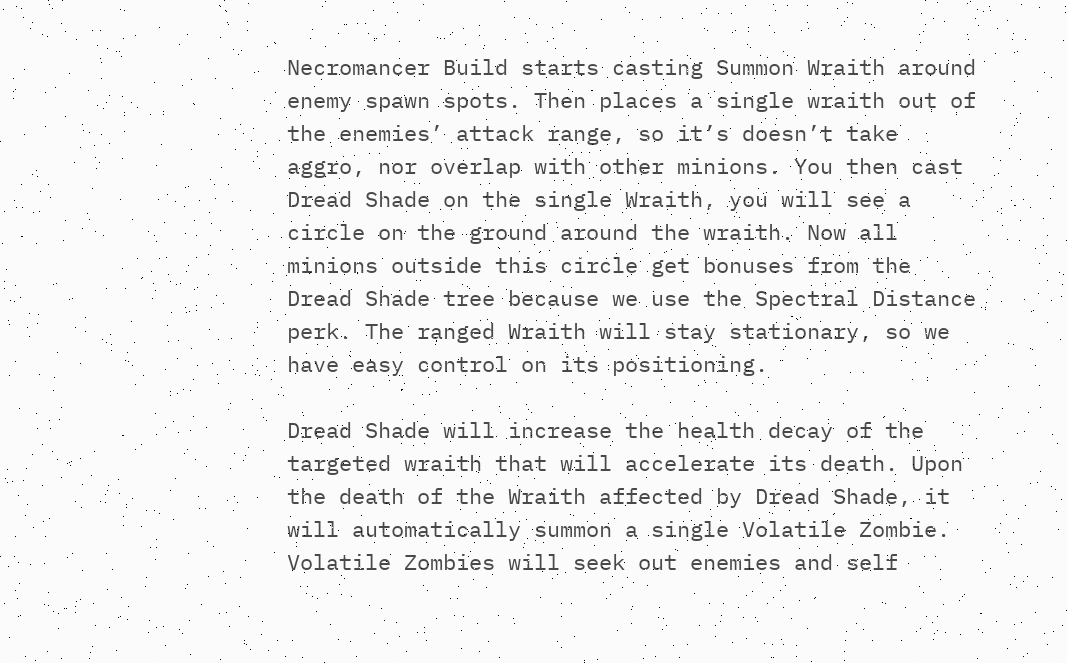Necromancer Build starts casting Summon Wraith around enemy spawn spots. Then places a single wraith out of the enemies’ attack range, so it’s doesn’t take aggro, nor overlap with other minions. You then cast Dread Shade on the single Wraith, you will see a circle on the ground around the wraith. Now all minions outside this circle get bonuses from the Dread Shade tree because we use the Spectral Distance perk. The ranged Wraith will stay stationary, so we have easy control on its positioning.

Dread Shade will increase the health decay of the targeted wraith that will accelerate its death. Upon the death of the Wraith affected by Dread Shade, it will automatically summon a single Volatile Zombie. Volatile Zombies will seek out enemies and self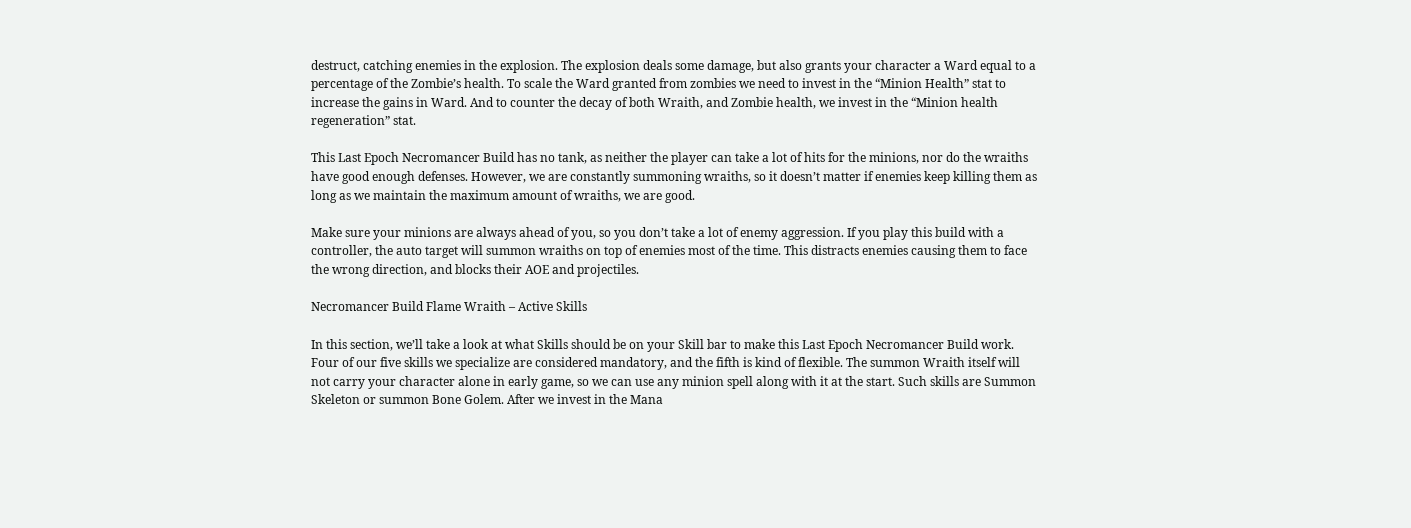destruct, catching enemies in the explosion. The explosion deals some damage, but also grants your character a Ward equal to a percentage of the Zombie’s health. To scale the Ward granted from zombies we need to invest in the “Minion Health” stat to increase the gains in Ward. And to counter the decay of both Wraith, and Zombie health, we invest in the “Minion health regeneration” stat.

This Last Epoch Necromancer Build has no tank, as neither the player can take a lot of hits for the minions, nor do the wraiths have good enough defenses. However, we are constantly summoning wraiths, so it doesn’t matter if enemies keep killing them as long as we maintain the maximum amount of wraiths, we are good.

Make sure your minions are always ahead of you, so you don’t take a lot of enemy aggression. If you play this build with a controller, the auto target will summon wraiths on top of enemies most of the time. This distracts enemies causing them to face the wrong direction, and blocks their AOE and projectiles.

Necromancer Build Flame Wraith – Active Skills

In this section, we’ll take a look at what Skills should be on your Skill bar to make this Last Epoch Necromancer Build work. Four of our five skills we specialize are considered mandatory, and the fifth is kind of flexible. The summon Wraith itself will not carry your character alone in early game, so we can use any minion spell along with it at the start. Such skills are Summon Skeleton or summon Bone Golem. After we invest in the Mana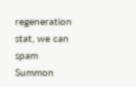regeneration stat, we can spam Summon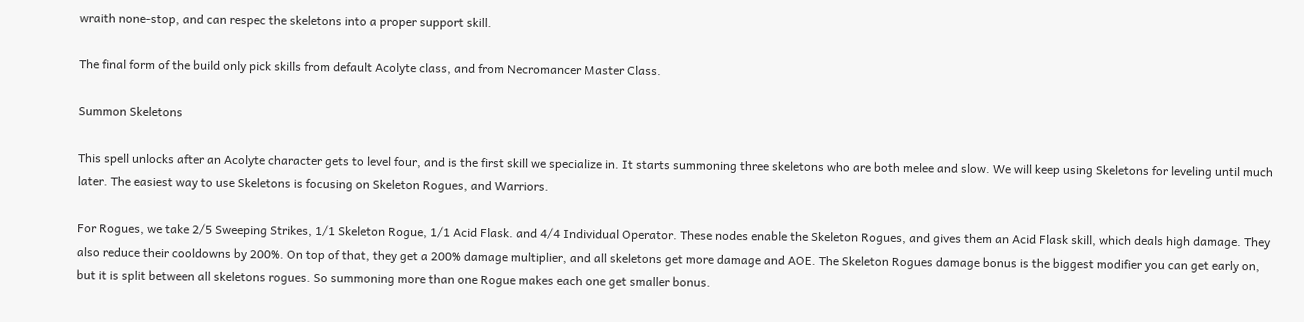wraith none-stop, and can respec the skeletons into a proper support skill.

The final form of the build only pick skills from default Acolyte class, and from Necromancer Master Class.

Summon Skeletons

This spell unlocks after an Acolyte character gets to level four, and is the first skill we specialize in. It starts summoning three skeletons who are both melee and slow. We will keep using Skeletons for leveling until much later. The easiest way to use Skeletons is focusing on Skeleton Rogues, and Warriors.

For Rogues, we take 2/5 Sweeping Strikes, 1/1 Skeleton Rogue, 1/1 Acid Flask. and 4/4 Individual Operator. These nodes enable the Skeleton Rogues, and gives them an Acid Flask skill, which deals high damage. They also reduce their cooldowns by 200%. On top of that, they get a 200% damage multiplier, and all skeletons get more damage and AOE. The Skeleton Rogues damage bonus is the biggest modifier you can get early on, but it is split between all skeletons rogues. So summoning more than one Rogue makes each one get smaller bonus.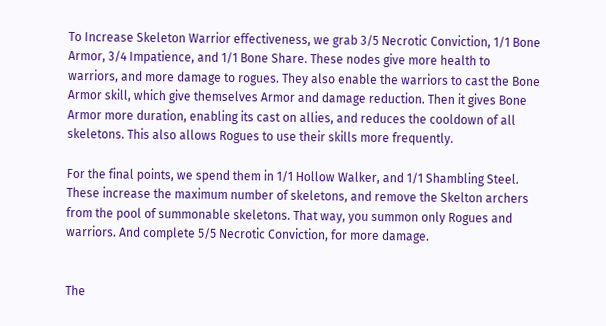To Increase Skeleton Warrior effectiveness, we grab 3/5 Necrotic Conviction, 1/1 Bone Armor, 3/4 Impatience, and 1/1 Bone Share. These nodes give more health to warriors, and more damage to rogues. They also enable the warriors to cast the Bone Armor skill, which give themselves Armor and damage reduction. Then it gives Bone Armor more duration, enabling its cast on allies, and reduces the cooldown of all skeletons. This also allows Rogues to use their skills more frequently.

For the final points, we spend them in 1/1 Hollow Walker, and 1/1 Shambling Steel. These increase the maximum number of skeletons, and remove the Skelton archers from the pool of summonable skeletons. That way, you summon only Rogues and warriors. And complete 5/5 Necrotic Conviction, for more damage.


The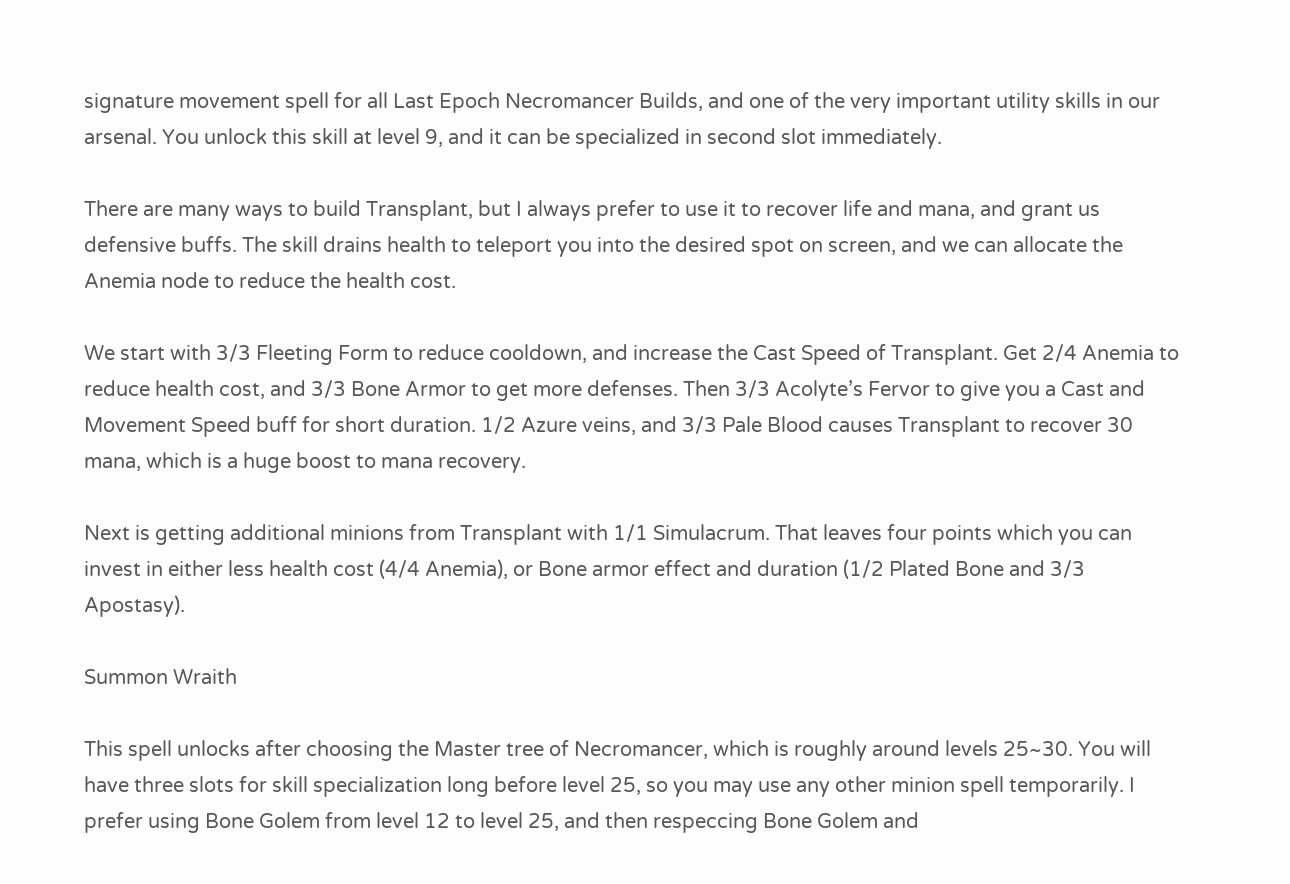signature movement spell for all Last Epoch Necromancer Builds, and one of the very important utility skills in our arsenal. You unlock this skill at level 9, and it can be specialized in second slot immediately.

There are many ways to build Transplant, but I always prefer to use it to recover life and mana, and grant us defensive buffs. The skill drains health to teleport you into the desired spot on screen, and we can allocate the Anemia node to reduce the health cost.

We start with 3/3 Fleeting Form to reduce cooldown, and increase the Cast Speed of Transplant. Get 2/4 Anemia to reduce health cost, and 3/3 Bone Armor to get more defenses. Then 3/3 Acolyte’s Fervor to give you a Cast and Movement Speed buff for short duration. 1/2 Azure veins, and 3/3 Pale Blood causes Transplant to recover 30 mana, which is a huge boost to mana recovery.

Next is getting additional minions from Transplant with 1/1 Simulacrum. That leaves four points which you can invest in either less health cost (4/4 Anemia), or Bone armor effect and duration (1/2 Plated Bone and 3/3  Apostasy).

Summon Wraith

This spell unlocks after choosing the Master tree of Necromancer, which is roughly around levels 25~30. You will have three slots for skill specialization long before level 25, so you may use any other minion spell temporarily. I prefer using Bone Golem from level 12 to level 25, and then respeccing Bone Golem and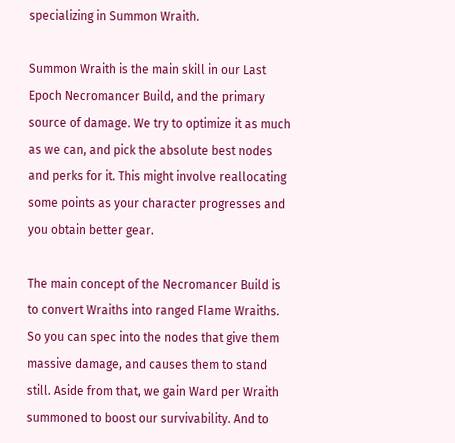specializing in Summon Wraith.

Summon Wraith is the main skill in our Last Epoch Necromancer Build, and the primary source of damage. We try to optimize it as much as we can, and pick the absolute best nodes and perks for it. This might involve reallocating some points as your character progresses and you obtain better gear.

The main concept of the Necromancer Build is to convert Wraiths into ranged Flame Wraiths. So you can spec into the nodes that give them massive damage, and causes them to stand still. Aside from that, we gain Ward per Wraith summoned to boost our survivability. And to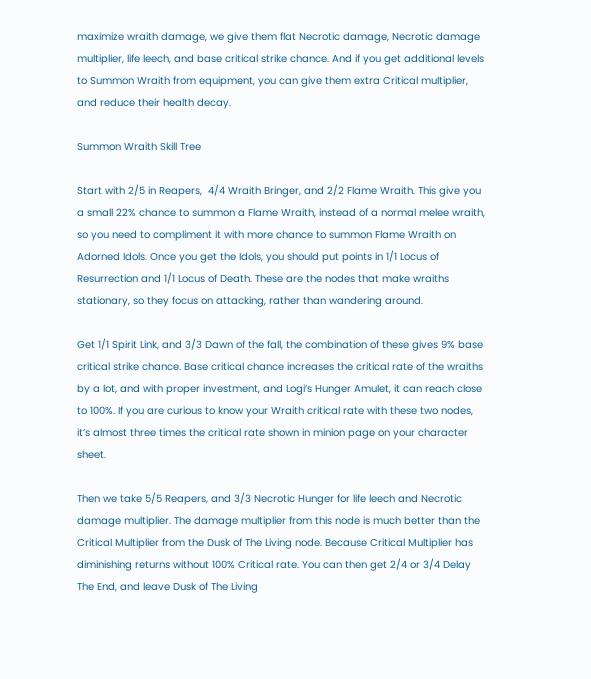maximize wraith damage, we give them flat Necrotic damage, Necrotic damage multiplier, life leech, and base critical strike chance. And if you get additional levels to Summon Wraith from equipment, you can give them extra Critical multiplier, and reduce their health decay.

Summon Wraith Skill Tree

Start with 2/5 in Reapers,  4/4 Wraith Bringer, and 2/2 Flame Wraith. This give you a small 22% chance to summon a Flame Wraith, instead of a normal melee wraith, so you need to compliment it with more chance to summon Flame Wraith on Adorned Idols. Once you get the Idols, you should put points in 1/1 Locus of Resurrection and 1/1 Locus of Death. These are the nodes that make wraiths stationary, so they focus on attacking, rather than wandering around.

Get 1/1 Spirit Link, and 3/3 Dawn of the fall, the combination of these gives 9% base critical strike chance. Base critical chance increases the critical rate of the wraiths by a lot, and with proper investment, and Logi’s Hunger Amulet, it can reach close to 100%. If you are curious to know your Wraith critical rate with these two nodes, it’s almost three times the critical rate shown in minion page on your character sheet.

Then we take 5/5 Reapers, and 3/3 Necrotic Hunger for life leech and Necrotic damage multiplier. The damage multiplier from this node is much better than the Critical Multiplier from the Dusk of The Living node. Because Critical Multiplier has diminishing returns without 100% Critical rate. You can then get 2/4 or 3/4 Delay The End, and leave Dusk of The Living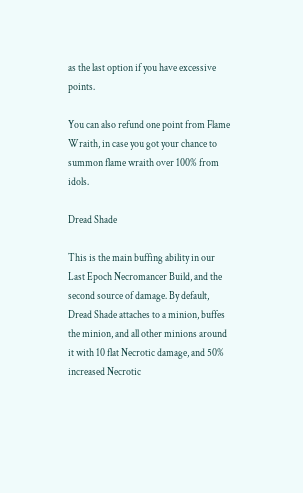as the last option if you have excessive points.

You can also refund one point from Flame Wraith, in case you got your chance to summon flame wraith over 100% from idols.

Dread Shade

This is the main buffing ability in our Last Epoch Necromancer Build, and the second source of damage. By default, Dread Shade attaches to a minion, buffes the minion, and all other minions around it with 10 flat Necrotic damage, and 50% increased Necrotic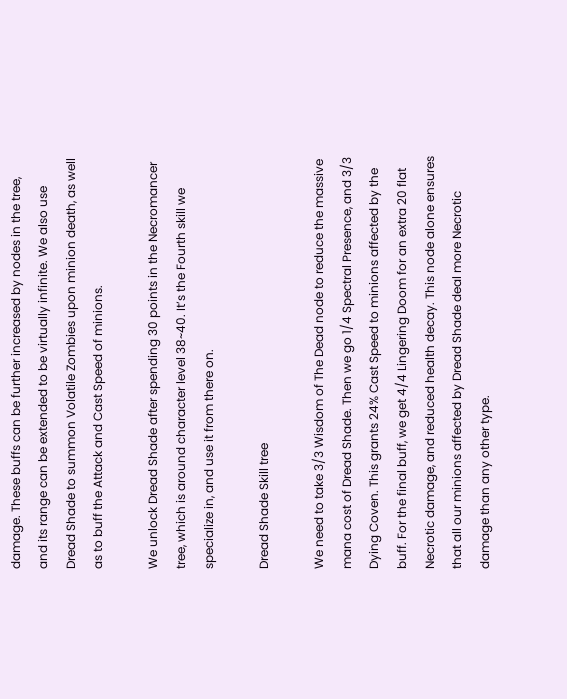damage. These buffs can be further increased by nodes in the tree, and its range can be extended to be virtually infinite. We also use Dread Shade to summon Volatile Zombies upon minion death, as well as to buff the Attack and Cast Speed of minions.

We unlock Dread Shade after spending 30 points in the Necromancer tree, which is around character level 38~40. It’s the Fourth skill we specialize in, and use it from there on.

Dread Shade Skill tree

We need to take 3/3 Wisdom of The Dead node to reduce the massive mana cost of Dread Shade. Then we go 1/4 Spectral Presence, and 3/3 Dying Coven. This grants 24% Cast Speed to minions affected by the buff. For the final buff, we get 4/4 Lingering Doom for an extra 20 flat Necrotic damage, and reduced health decay. This node alone ensures that all our minions affected by Dread Shade deal more Necrotic damage than any other type.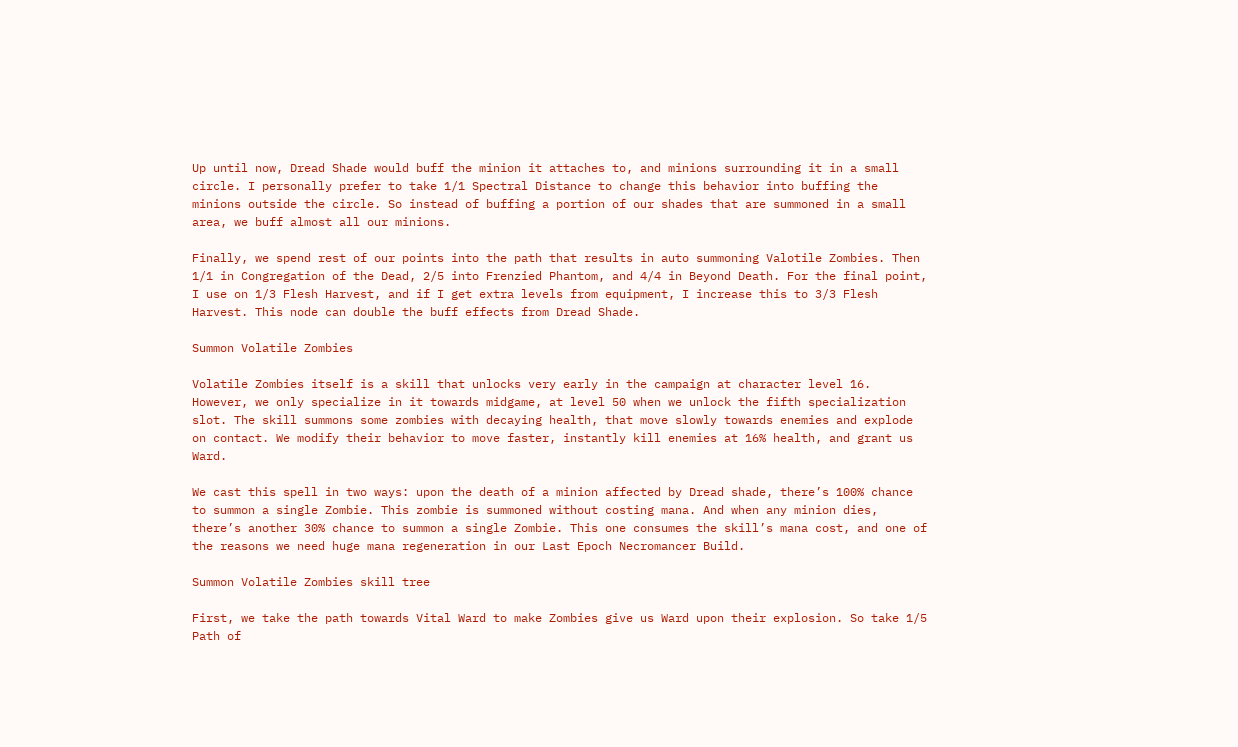Up until now, Dread Shade would buff the minion it attaches to, and minions surrounding it in a small circle. I personally prefer to take 1/1 Spectral Distance to change this behavior into buffing the minions outside the circle. So instead of buffing a portion of our shades that are summoned in a small area, we buff almost all our minions.

Finally, we spend rest of our points into the path that results in auto summoning Valotile Zombies. Then 1/1 in Congregation of the Dead, 2/5 into Frenzied Phantom, and 4/4 in Beyond Death. For the final point, I use on 1/3 Flesh Harvest, and if I get extra levels from equipment, I increase this to 3/3 Flesh Harvest. This node can double the buff effects from Dread Shade.

Summon Volatile Zombies

Volatile Zombies itself is a skill that unlocks very early in the campaign at character level 16. However, we only specialize in it towards midgame, at level 50 when we unlock the fifth specialization slot. The skill summons some zombies with decaying health, that move slowly towards enemies and explode on contact. We modify their behavior to move faster, instantly kill enemies at 16% health, and grant us Ward.

We cast this spell in two ways: upon the death of a minion affected by Dread shade, there’s 100% chance to summon a single Zombie. This zombie is summoned without costing mana. And when any minion dies, there’s another 30% chance to summon a single Zombie. This one consumes the skill’s mana cost, and one of the reasons we need huge mana regeneration in our Last Epoch Necromancer Build.

Summon Volatile Zombies skill tree

First, we take the path towards Vital Ward to make Zombies give us Ward upon their explosion. So take 1/5 Path of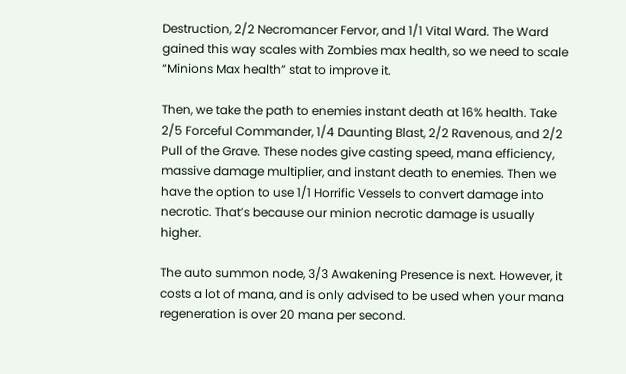Destruction, 2/2 Necromancer Fervor, and 1/1 Vital Ward. The Ward gained this way scales with Zombies max health, so we need to scale “Minions Max health” stat to improve it.

Then, we take the path to enemies instant death at 16% health. Take 2/5 Forceful Commander, 1/4 Daunting Blast, 2/2 Ravenous, and 2/2 Pull of the Grave. These nodes give casting speed, mana efficiency, massive damage multiplier, and instant death to enemies. Then we have the option to use 1/1 Horrific Vessels to convert damage into necrotic. That’s because our minion necrotic damage is usually higher.

The auto summon node, 3/3 Awakening Presence is next. However, it costs a lot of mana, and is only advised to be used when your mana regeneration is over 20 mana per second.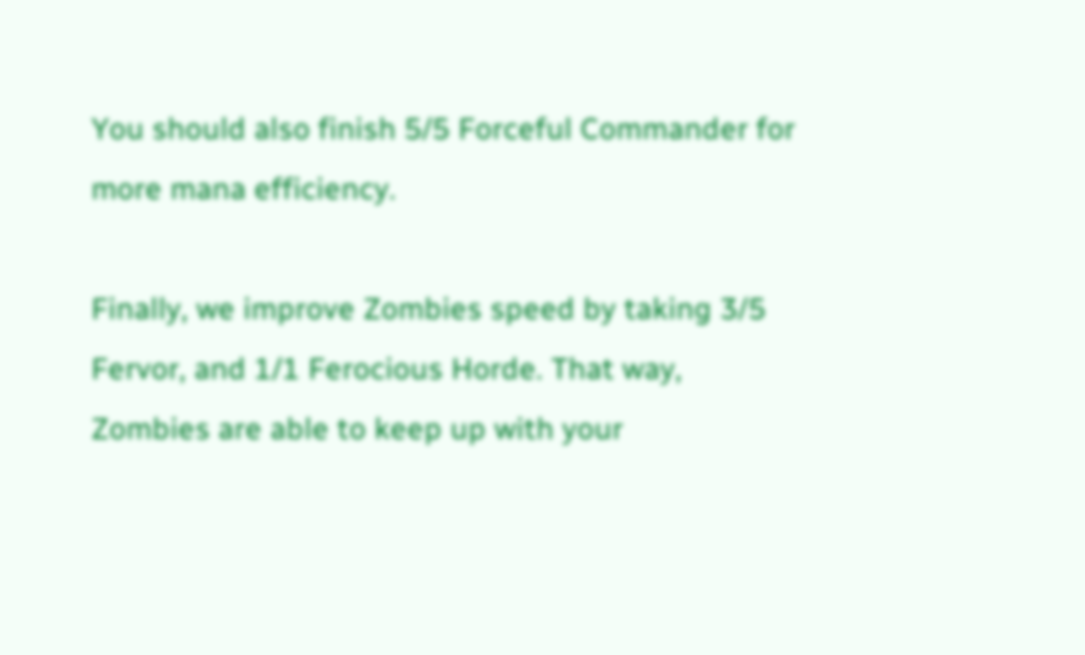You should also finish 5/5 Forceful Commander for more mana efficiency.

Finally, we improve Zombies speed by taking 3/5 Fervor, and 1/1 Ferocious Horde. That way, Zombies are able to keep up with your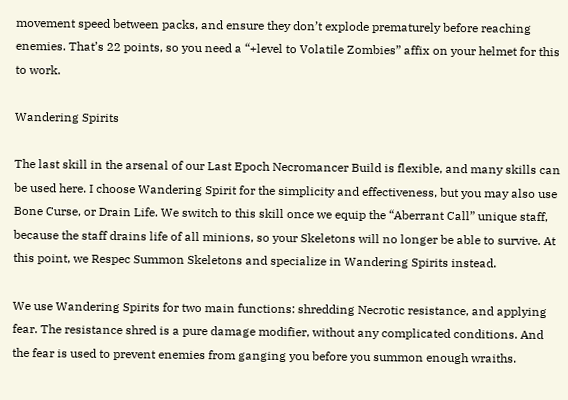movement speed between packs, and ensure they don’t explode prematurely before reaching enemies. That’s 22 points, so you need a “+level to Volatile Zombies” affix on your helmet for this to work.

Wandering Spirits

The last skill in the arsenal of our Last Epoch Necromancer Build is flexible, and many skills can be used here. I choose Wandering Spirit for the simplicity and effectiveness, but you may also use Bone Curse, or Drain Life. We switch to this skill once we equip the “Aberrant Call” unique staff, because the staff drains life of all minions, so your Skeletons will no longer be able to survive. At this point, we Respec Summon Skeletons and specialize in Wandering Spirits instead.

We use Wandering Spirits for two main functions: shredding Necrotic resistance, and applying fear. The resistance shred is a pure damage modifier, without any complicated conditions. And the fear is used to prevent enemies from ganging you before you summon enough wraiths.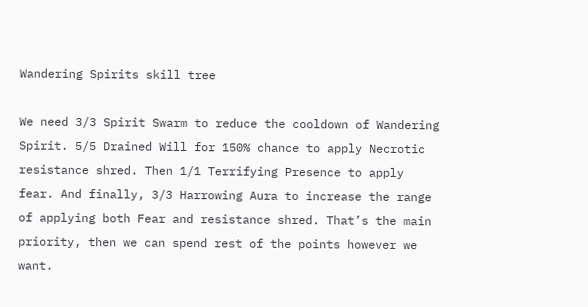Wandering Spirits skill tree

We need 3/3 Spirit Swarm to reduce the cooldown of Wandering Spirit. 5/5 Drained Will for 150% chance to apply Necrotic resistance shred. Then 1/1 Terrifying Presence to apply fear. And finally, 3/3 Harrowing Aura to increase the range of applying both Fear and resistance shred. That’s the main priority, then we can spend rest of the points however we want.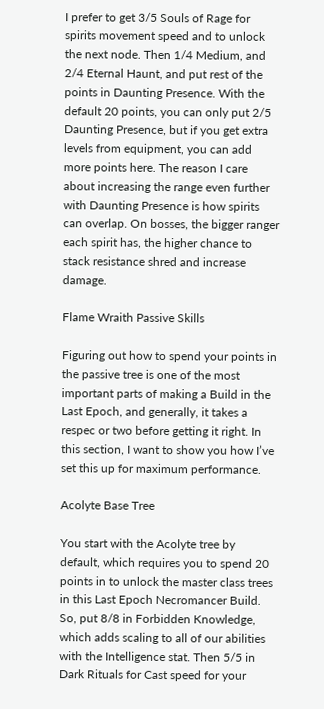I prefer to get 3/5 Souls of Rage for spirits movement speed and to unlock the next node. Then 1/4 Medium, and 2/4 Eternal Haunt, and put rest of the points in Daunting Presence. With the default 20 points, you can only put 2/5 Daunting Presence, but if you get extra levels from equipment, you can add more points here. The reason I care about increasing the range even further with Daunting Presence is how spirits can overlap. On bosses, the bigger ranger each spirit has, the higher chance to stack resistance shred and increase damage.

Flame Wraith Passive Skills

Figuring out how to spend your points in the passive tree is one of the most important parts of making a Build in the Last Epoch, and generally, it takes a respec or two before getting it right. In this section, I want to show you how I’ve set this up for maximum performance.

Acolyte Base Tree

You start with the Acolyte tree by default, which requires you to spend 20 points in to unlock the master class trees in this Last Epoch Necromancer Build. So, put 8/8 in Forbidden Knowledge, which adds scaling to all of our abilities with the Intelligence stat. Then 5/5 in Dark Rituals for Cast speed for your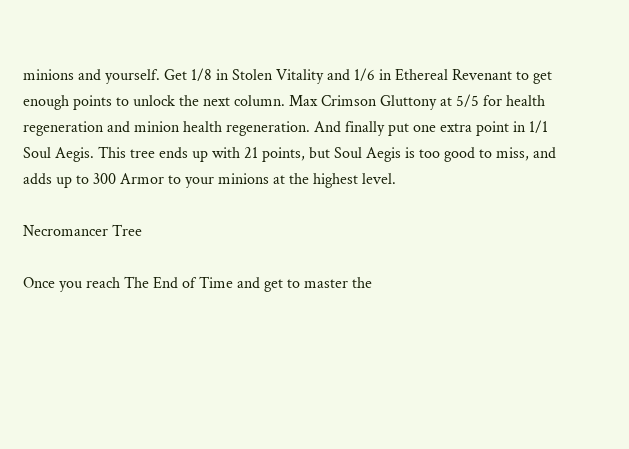minions and yourself. Get 1/8 in Stolen Vitality and 1/6 in Ethereal Revenant to get enough points to unlock the next column. Max Crimson Gluttony at 5/5 for health regeneration and minion health regeneration. And finally put one extra point in 1/1 Soul Aegis. This tree ends up with 21 points, but Soul Aegis is too good to miss, and adds up to 300 Armor to your minions at the highest level.

Necromancer Tree

Once you reach The End of Time and get to master the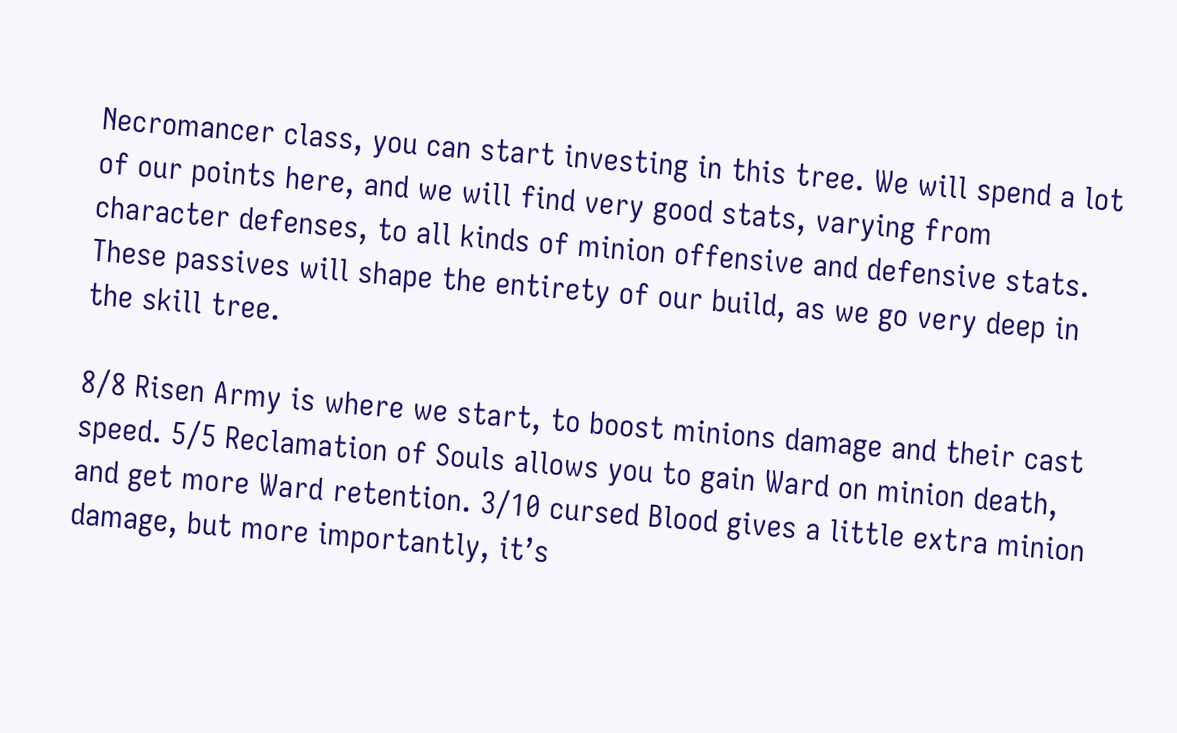Necromancer class, you can start investing in this tree. We will spend a lot of our points here, and we will find very good stats, varying from character defenses, to all kinds of minion offensive and defensive stats. These passives will shape the entirety of our build, as we go very deep in the skill tree.

8/8 Risen Army is where we start, to boost minions damage and their cast speed. 5/5 Reclamation of Souls allows you to gain Ward on minion death, and get more Ward retention. 3/10 cursed Blood gives a little extra minion damage, but more importantly, it’s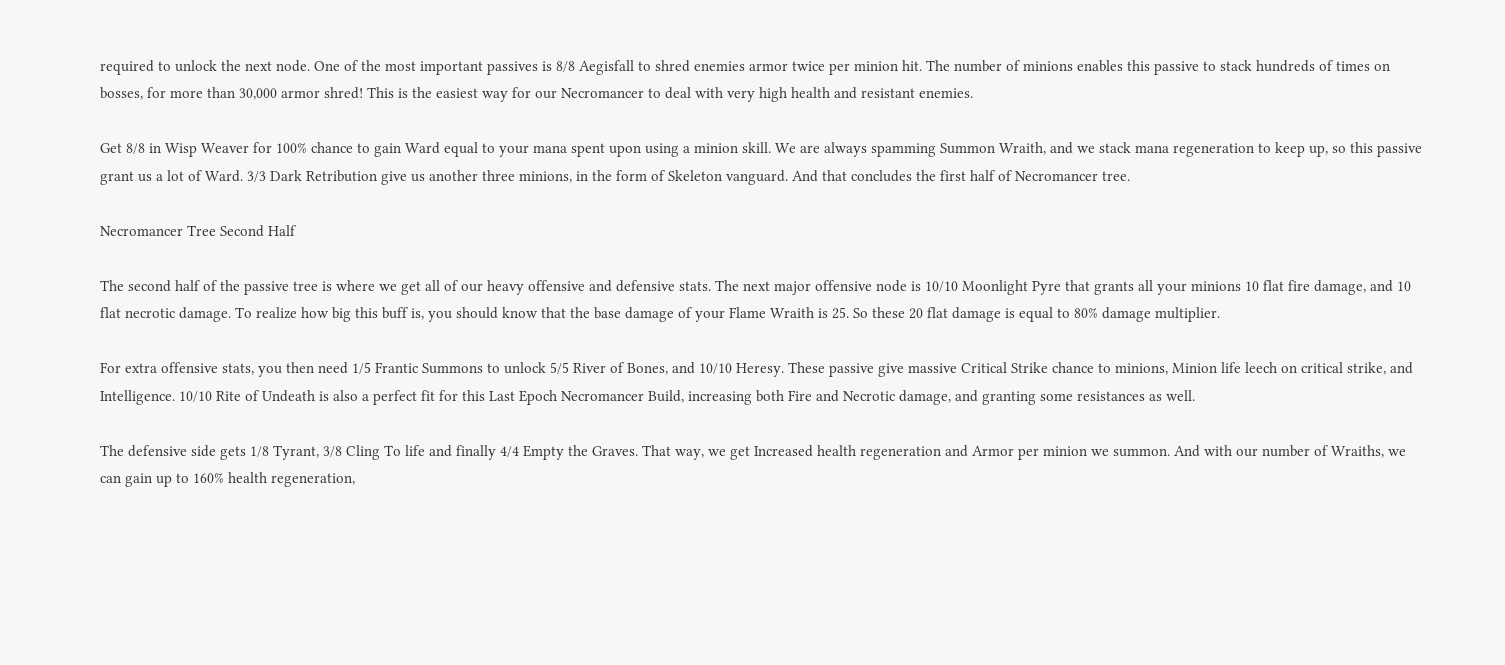required to unlock the next node. One of the most important passives is 8/8 Aegisfall to shred enemies armor twice per minion hit. The number of minions enables this passive to stack hundreds of times on bosses, for more than 30,000 armor shred! This is the easiest way for our Necromancer to deal with very high health and resistant enemies.

Get 8/8 in Wisp Weaver for 100% chance to gain Ward equal to your mana spent upon using a minion skill. We are always spamming Summon Wraith, and we stack mana regeneration to keep up, so this passive grant us a lot of Ward. 3/3 Dark Retribution give us another three minions, in the form of Skeleton vanguard. And that concludes the first half of Necromancer tree.

Necromancer Tree Second Half

The second half of the passive tree is where we get all of our heavy offensive and defensive stats. The next major offensive node is 10/10 Moonlight Pyre that grants all your minions 10 flat fire damage, and 10 flat necrotic damage. To realize how big this buff is, you should know that the base damage of your Flame Wraith is 25. So these 20 flat damage is equal to 80% damage multiplier.

For extra offensive stats, you then need 1/5 Frantic Summons to unlock 5/5 River of Bones, and 10/10 Heresy. These passive give massive Critical Strike chance to minions, Minion life leech on critical strike, and Intelligence. 10/10 Rite of Undeath is also a perfect fit for this Last Epoch Necromancer Build, increasing both Fire and Necrotic damage, and granting some resistances as well.

The defensive side gets 1/8 Tyrant, 3/8 Cling To life and finally 4/4 Empty the Graves. That way, we get Increased health regeneration and Armor per minion we summon. And with our number of Wraiths, we can gain up to 160% health regeneration,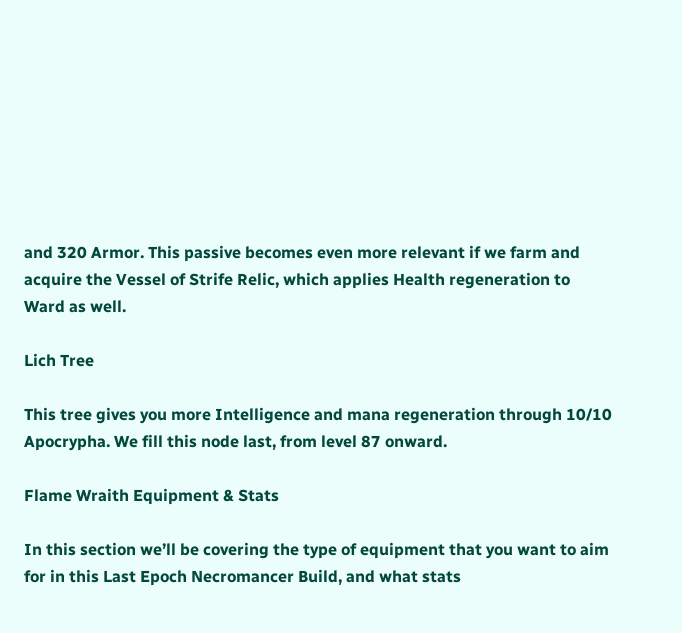and 320 Armor. This passive becomes even more relevant if we farm and acquire the Vessel of Strife Relic, which applies Health regeneration to Ward as well.

Lich Tree

This tree gives you more Intelligence and mana regeneration through 10/10 Apocrypha. We fill this node last, from level 87 onward.

Flame Wraith Equipment & Stats

In this section we’ll be covering the type of equipment that you want to aim for in this Last Epoch Necromancer Build, and what stats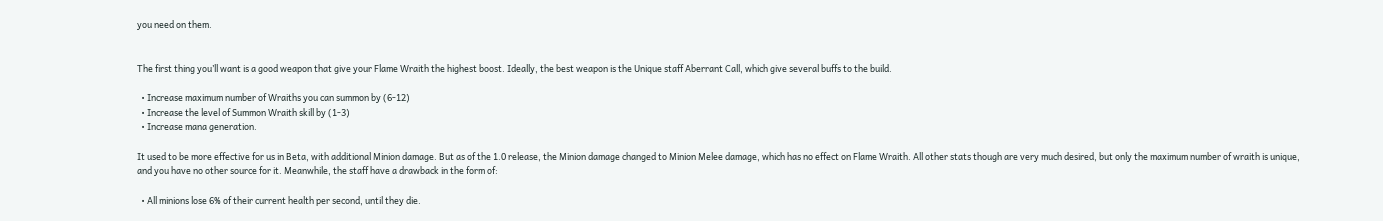you need on them.


The first thing you’ll want is a good weapon that give your Flame Wraith the highest boost. Ideally, the best weapon is the Unique staff Aberrant Call, which give several buffs to the build.

  • Increase maximum number of Wraiths you can summon by (6-12)
  • Increase the level of Summon Wraith skill by (1-3)
  • Increase mana generation.

It used to be more effective for us in Beta, with additional Minion damage. But as of the 1.0 release, the Minion damage changed to Minion Melee damage, which has no effect on Flame Wraith. All other stats though are very much desired, but only the maximum number of wraith is unique, and you have no other source for it. Meanwhile, the staff have a drawback in the form of:

  • All minions lose 6% of their current health per second, until they die.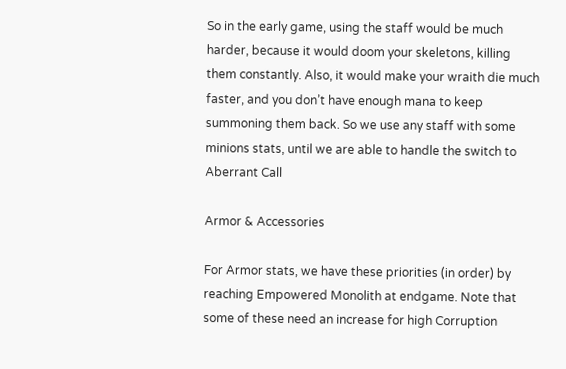So in the early game, using the staff would be much harder, because it would doom your skeletons, killing them constantly. Also, it would make your wraith die much faster, and you don’t have enough mana to keep summoning them back. So we use any staff with some minions stats, until we are able to handle the switch to Aberrant Call

Armor & Accessories

For Armor stats, we have these priorities (in order) by reaching Empowered Monolith at endgame. Note that some of these need an increase for high Corruption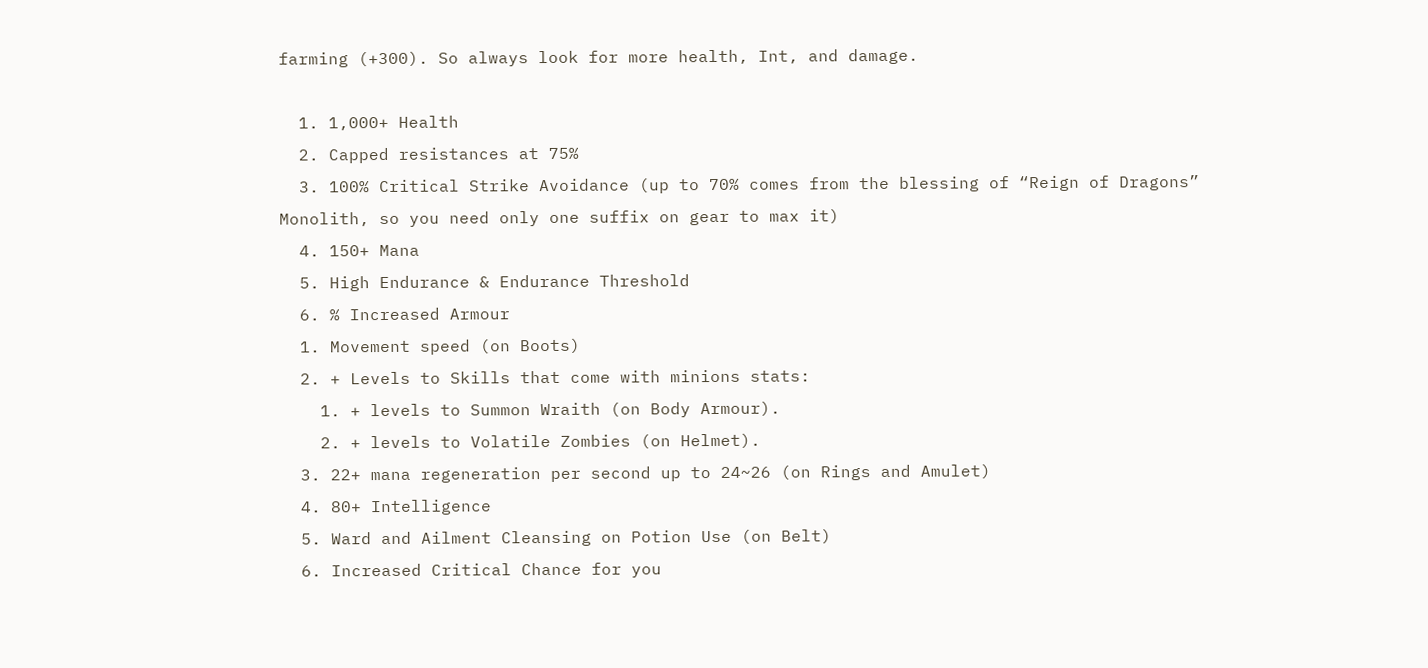farming (+300). So always look for more health, Int, and damage.

  1. 1,000+ Health
  2. Capped resistances at 75%
  3. 100% Critical Strike Avoidance (up to 70% comes from the blessing of “Reign of Dragons” Monolith, so you need only one suffix on gear to max it)
  4. 150+ Mana
  5. High Endurance & Endurance Threshold
  6. % Increased Armour
  1. Movement speed (on Boots)
  2. + Levels to Skills that come with minions stats:
    1. + levels to Summon Wraith (on Body Armour).
    2. + levels to Volatile Zombies (on Helmet).
  3. 22+ mana regeneration per second up to 24~26 (on Rings and Amulet)
  4. 80+ Intelligence
  5. Ward and Ailment Cleansing on Potion Use (on Belt)
  6. Increased Critical Chance for you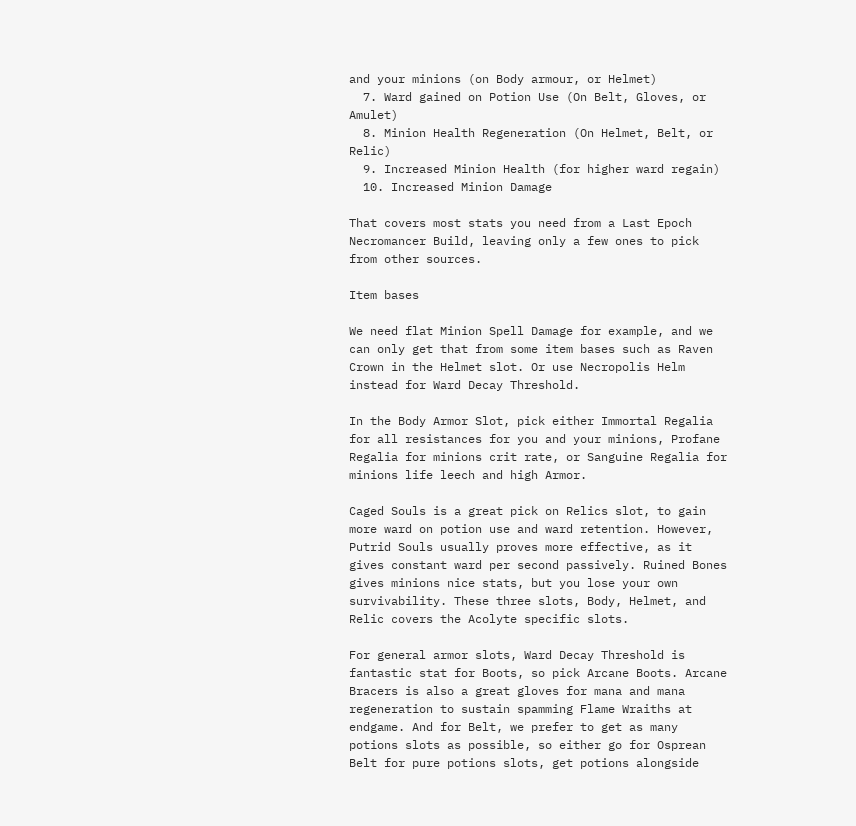and your minions (on Body armour, or Helmet)
  7. Ward gained on Potion Use (On Belt, Gloves, or Amulet)
  8. Minion Health Regeneration (On Helmet, Belt, or Relic)
  9. Increased Minion Health (for higher ward regain)
  10. Increased Minion Damage

That covers most stats you need from a Last Epoch Necromancer Build, leaving only a few ones to pick from other sources.

Item bases

We need flat Minion Spell Damage for example, and we can only get that from some item bases such as Raven Crown in the Helmet slot. Or use Necropolis Helm instead for Ward Decay Threshold.

In the Body Armor Slot, pick either Immortal Regalia for all resistances for you and your minions, Profane Regalia for minions crit rate, or Sanguine Regalia for minions life leech and high Armor.

Caged Souls is a great pick on Relics slot, to gain more ward on potion use and ward retention. However, Putrid Souls usually proves more effective, as it gives constant ward per second passively. Ruined Bones gives minions nice stats, but you lose your own survivability. These three slots, Body, Helmet, and Relic covers the Acolyte specific slots.

For general armor slots, Ward Decay Threshold is fantastic stat for Boots, so pick Arcane Boots. Arcane Bracers is also a great gloves for mana and mana regeneration to sustain spamming Flame Wraiths at endgame. And for Belt, we prefer to get as many potions slots as possible, so either go for Osprean Belt for pure potions slots, get potions alongside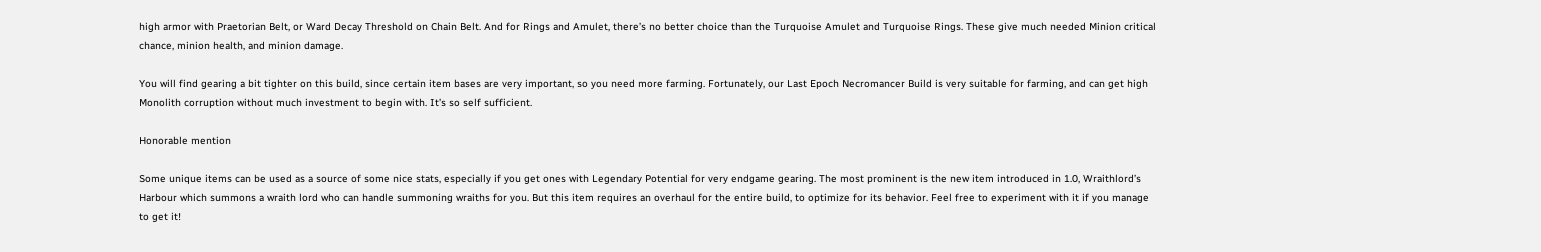high armor with Praetorian Belt, or Ward Decay Threshold on Chain Belt. And for Rings and Amulet, there’s no better choice than the Turquoise Amulet and Turquoise Rings. These give much needed Minion critical chance, minion health, and minion damage.

You will find gearing a bit tighter on this build, since certain item bases are very important, so you need more farming. Fortunately, our Last Epoch Necromancer Build is very suitable for farming, and can get high Monolith corruption without much investment to begin with. It’s so self sufficient.

Honorable mention

Some unique items can be used as a source of some nice stats, especially if you get ones with Legendary Potential for very endgame gearing. The most prominent is the new item introduced in 1.0, Wraithlord’s Harbour which summons a wraith lord who can handle summoning wraiths for you. But this item requires an overhaul for the entire build, to optimize for its behavior. Feel free to experiment with it if you manage to get it!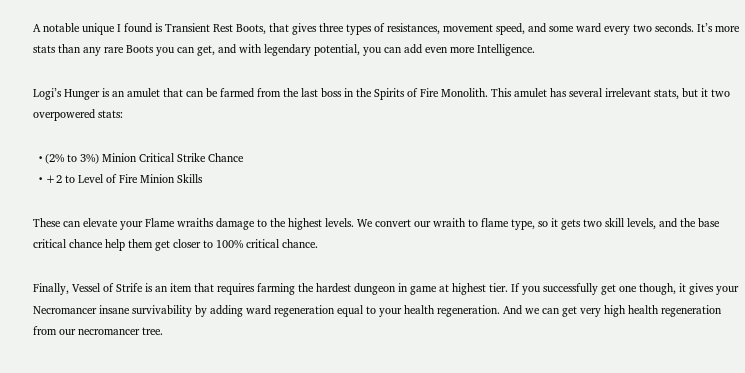A notable unique I found is Transient Rest Boots, that gives three types of resistances, movement speed, and some ward every two seconds. It’s more stats than any rare Boots you can get, and with legendary potential, you can add even more Intelligence.

Logi’s Hunger is an amulet that can be farmed from the last boss in the Spirits of Fire Monolith. This amulet has several irrelevant stats, but it two overpowered stats:

  • (2% to 3%) Minion Critical Strike Chance
  • +2 to Level of Fire Minion Skills

These can elevate your Flame wraiths damage to the highest levels. We convert our wraith to flame type, so it gets two skill levels, and the base critical chance help them get closer to 100% critical chance.

Finally, Vessel of Strife is an item that requires farming the hardest dungeon in game at highest tier. If you successfully get one though, it gives your Necromancer insane survivability by adding ward regeneration equal to your health regeneration. And we can get very high health regeneration from our necromancer tree.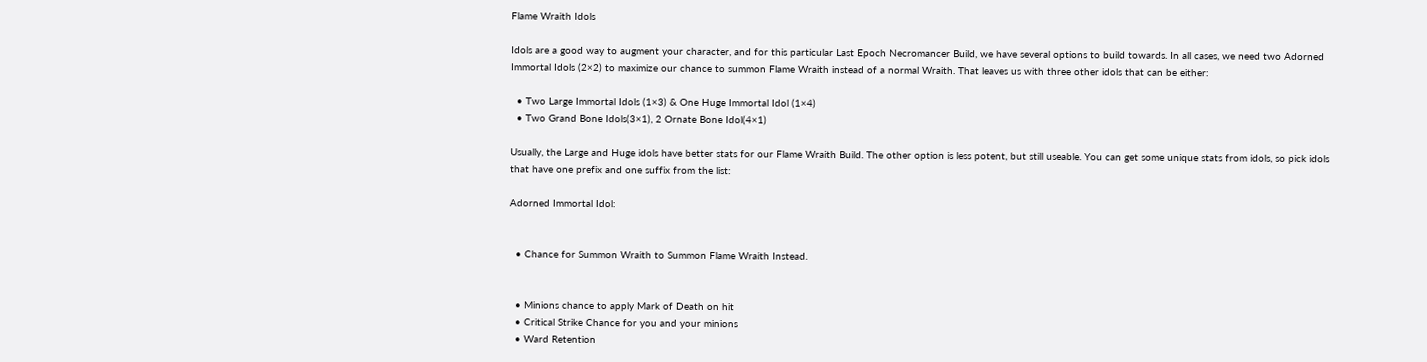Flame Wraith Idols

Idols are a good way to augment your character, and for this particular Last Epoch Necromancer Build, we have several options to build towards. In all cases, we need two Adorned Immortal Idols (2×2) to maximize our chance to summon Flame Wraith instead of a normal Wraith. That leaves us with three other idols that can be either:

  • Two Large Immortal Idols (1×3) & One Huge Immortal Idol (1×4)
  • Two Grand Bone Idols(3×1), 2 Ornate Bone Idol(4×1)

Usually, the Large and Huge idols have better stats for our Flame Wraith Build. The other option is less potent, but still useable. You can get some unique stats from idols, so pick idols that have one prefix and one suffix from the list:

Adorned Immortal Idol:


  • Chance for Summon Wraith to Summon Flame Wraith Instead.


  • Minions chance to apply Mark of Death on hit
  • Critical Strike Chance for you and your minions
  • Ward Retention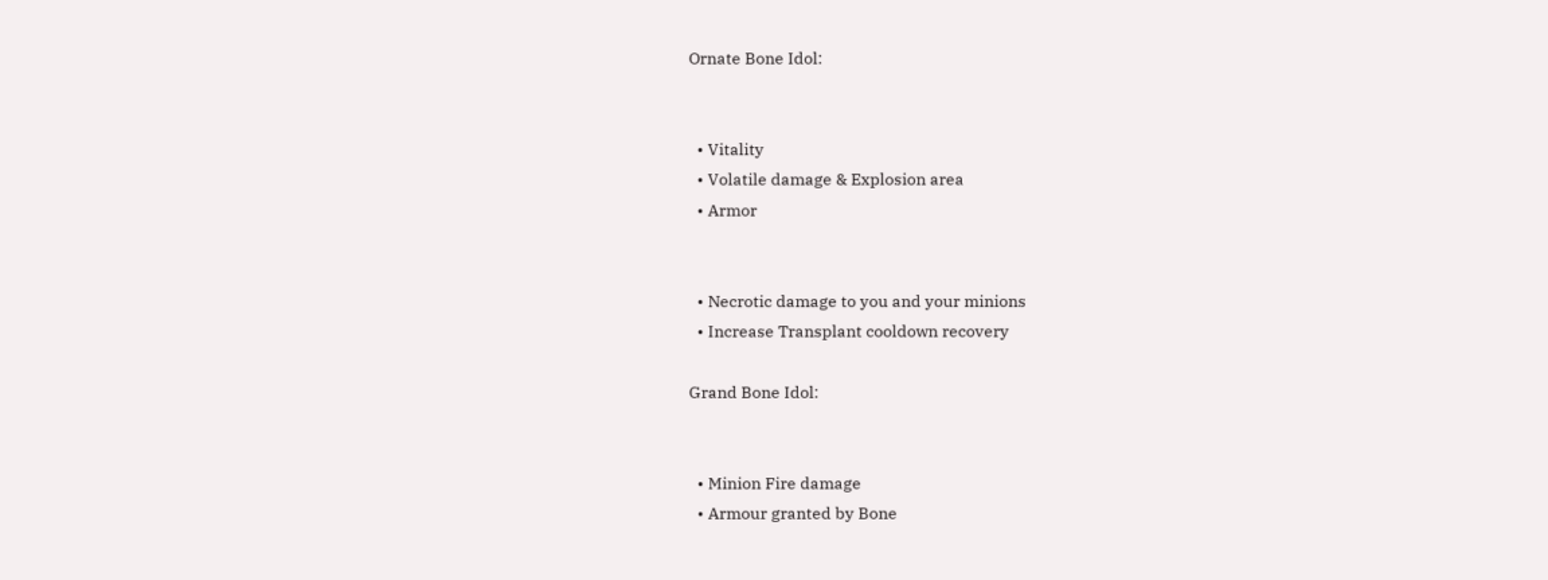Ornate Bone Idol:


  • Vitality
  • Volatile damage & Explosion area
  • Armor


  • Necrotic damage to you and your minions
  • Increase Transplant cooldown recovery

Grand Bone Idol:


  • Minion Fire damage
  • Armour granted by Bone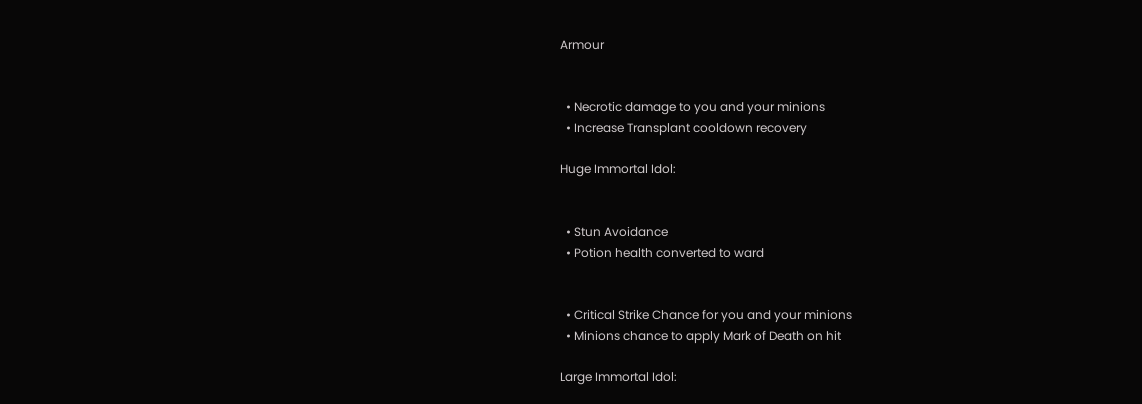Armour


  • Necrotic damage to you and your minions
  • Increase Transplant cooldown recovery

Huge Immortal Idol:


  • Stun Avoidance
  • Potion health converted to ward


  • Critical Strike Chance for you and your minions
  • Minions chance to apply Mark of Death on hit

Large Immortal Idol: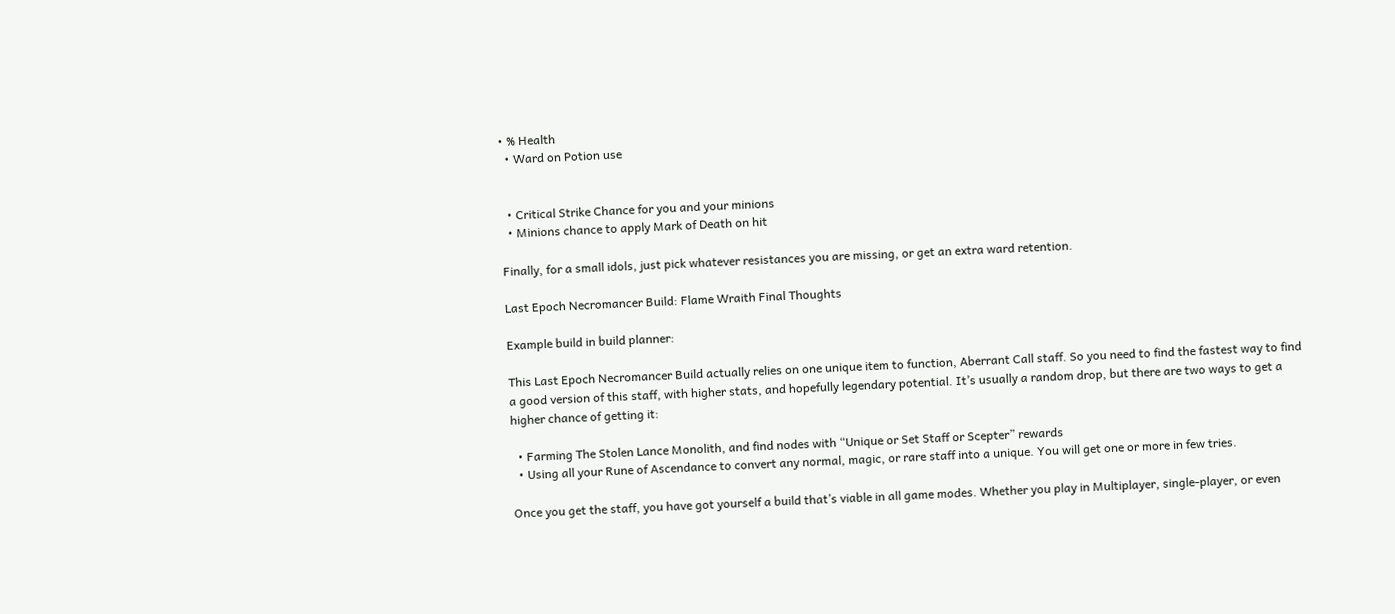• % Health
  • Ward on Potion use


  • Critical Strike Chance for you and your minions
  • Minions chance to apply Mark of Death on hit

Finally, for a small idols, just pick whatever resistances you are missing, or get an extra ward retention.

Last Epoch Necromancer Build: Flame Wraith Final Thoughts

Example build in build planner:

This Last Epoch Necromancer Build actually relies on one unique item to function, Aberrant Call staff. So you need to find the fastest way to find a good version of this staff, with higher stats, and hopefully legendary potential. It’s usually a random drop, but there are two ways to get a higher chance of getting it:

  • Farming The Stolen Lance Monolith, and find nodes with “Unique or Set Staff or Scepter” rewards
  • Using all your Rune of Ascendance to convert any normal, magic, or rare staff into a unique. You will get one or more in few tries.

Once you get the staff, you have got yourself a build that’s viable in all game modes. Whether you play in Multiplayer, single-player, or even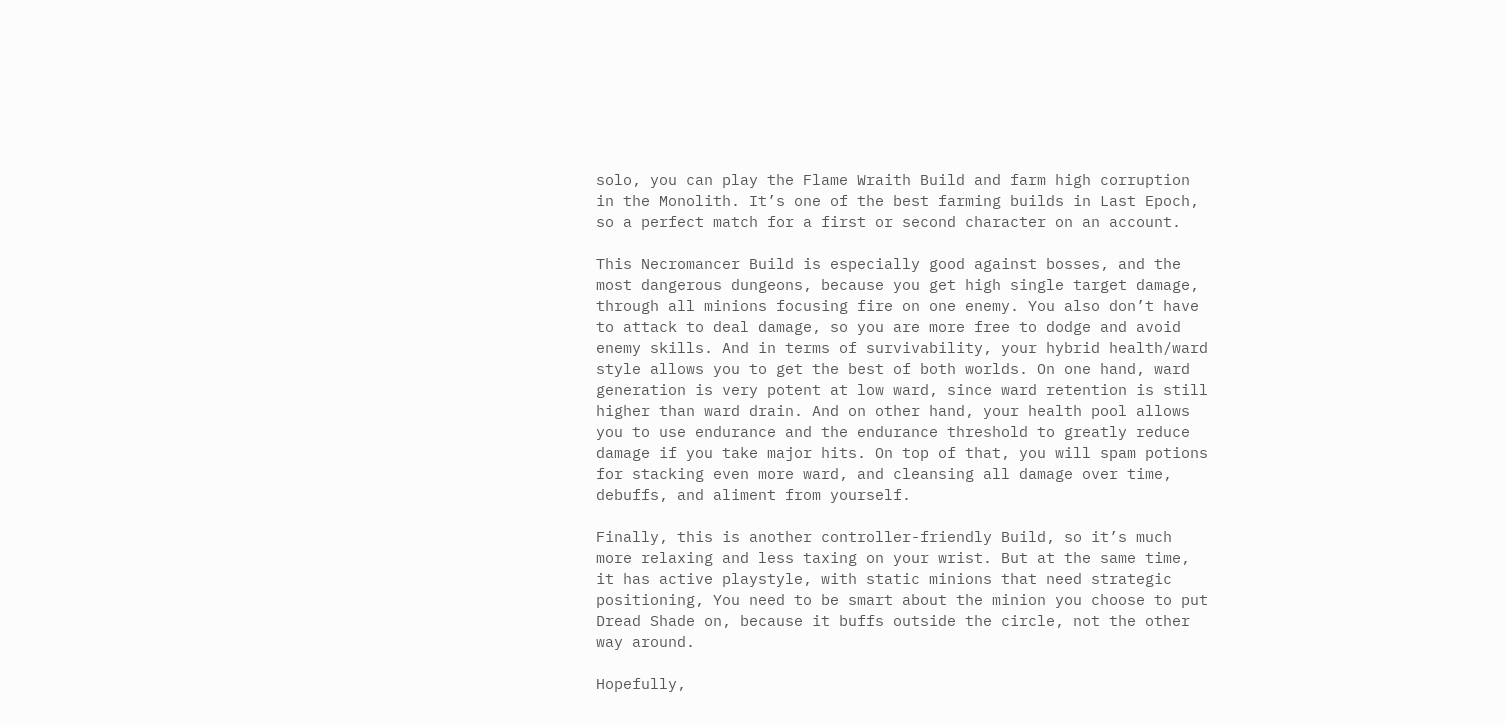solo, you can play the Flame Wraith Build and farm high corruption in the Monolith. It’s one of the best farming builds in Last Epoch, so a perfect match for a first or second character on an account.

This Necromancer Build is especially good against bosses, and the most dangerous dungeons, because you get high single target damage, through all minions focusing fire on one enemy. You also don’t have to attack to deal damage, so you are more free to dodge and avoid enemy skills. And in terms of survivability, your hybrid health/ward style allows you to get the best of both worlds. On one hand, ward generation is very potent at low ward, since ward retention is still higher than ward drain. And on other hand, your health pool allows you to use endurance and the endurance threshold to greatly reduce damage if you take major hits. On top of that, you will spam potions for stacking even more ward, and cleansing all damage over time, debuffs, and aliment from yourself.

Finally, this is another controller-friendly Build, so it’s much more relaxing and less taxing on your wrist. But at the same time, it has active playstyle, with static minions that need strategic positioning, You need to be smart about the minion you choose to put Dread Shade on, because it buffs outside the circle, not the other way around.

Hopefully,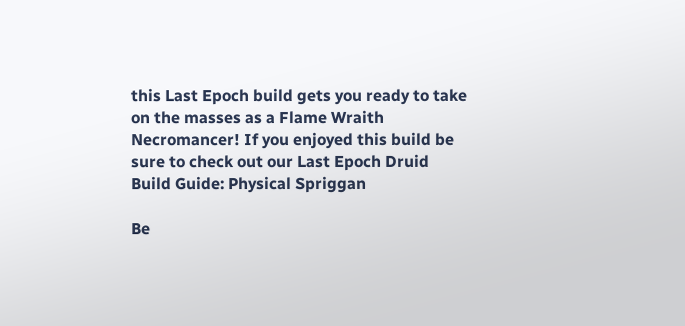this Last Epoch build gets you ready to take on the masses as a Flame Wraith Necromancer! If you enjoyed this build be sure to check out our Last Epoch Druid Build Guide: Physical Spriggan

Be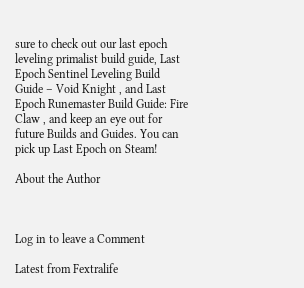sure to check out our last epoch leveling primalist build guide, Last Epoch Sentinel Leveling Build Guide – Void Knight , and Last Epoch Runemaster Build Guide: Fire Claw , and keep an eye out for future Builds and Guides. You can pick up Last Epoch on Steam!

About the Author



Log in to leave a Comment

Latest from Fextralife